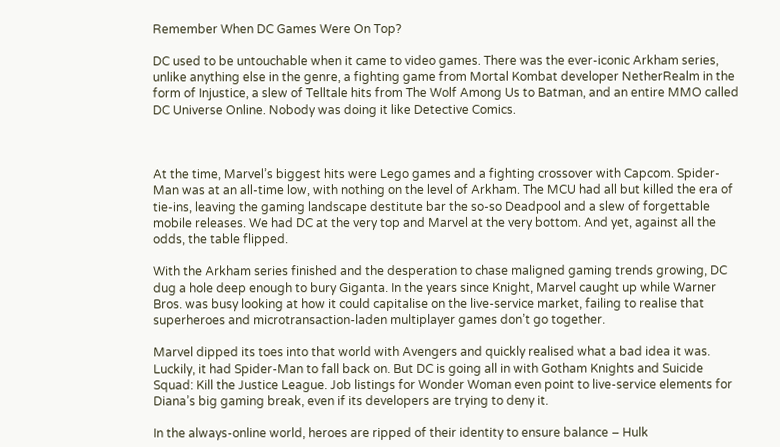Remember When DC Games Were On Top?

DC used to be untouchable when it came to video games. There was the ever-iconic Arkham series, unlike anything else in the genre, a fighting game from Mortal Kombat developer NetherRealm in the form of Injustice, a slew of Telltale hits from The Wolf Among Us to Batman, and an entire MMO called DC Universe Online. Nobody was doing it like Detective Comics.



At the time, Marvel’s biggest hits were Lego games and a fighting crossover with Capcom. Spider-Man was at an all-time low, with nothing on the level of Arkham. The MCU had all but killed the era of tie-ins, leaving the gaming landscape destitute bar the so-so Deadpool and a slew of forgettable mobile releases. We had DC at the very top and Marvel at the very bottom. And yet, against all the odds, the table flipped.

With the Arkham series finished and the desperation to chase maligned gaming trends growing, DC dug a hole deep enough to bury Giganta. In the years since Knight, Marvel caught up while Warner Bros. was busy looking at how it could capitalise on the live-service market, failing to realise that superheroes and microtransaction-laden multiplayer games don’t go together.

Marvel dipped its toes into that world with Avengers and quickly realised what a bad idea it was. Luckily, it had Spider-Man to fall back on. But DC is going all in with Gotham Knights and Suicide Squad: Kill the Justice League. Job listings for Wonder Woman even point to live-service elements for Diana’s big gaming break, even if its developers are trying to deny it.

In the always-online world, heroes are ripped of their identity to ensure balance – Hulk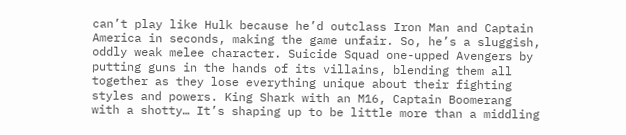can’t play like Hulk because he’d outclass Iron Man and Captain America in seconds, making the game unfair. So, he’s a sluggish, oddly weak melee character. Suicide Squad one-upped Avengers by putting guns in the hands of its villains, blending them all together as they lose everything unique about their fighting styles and powers. King Shark with an M16, Captain Boomerang with a shotty… It’s shaping up to be little more than a middling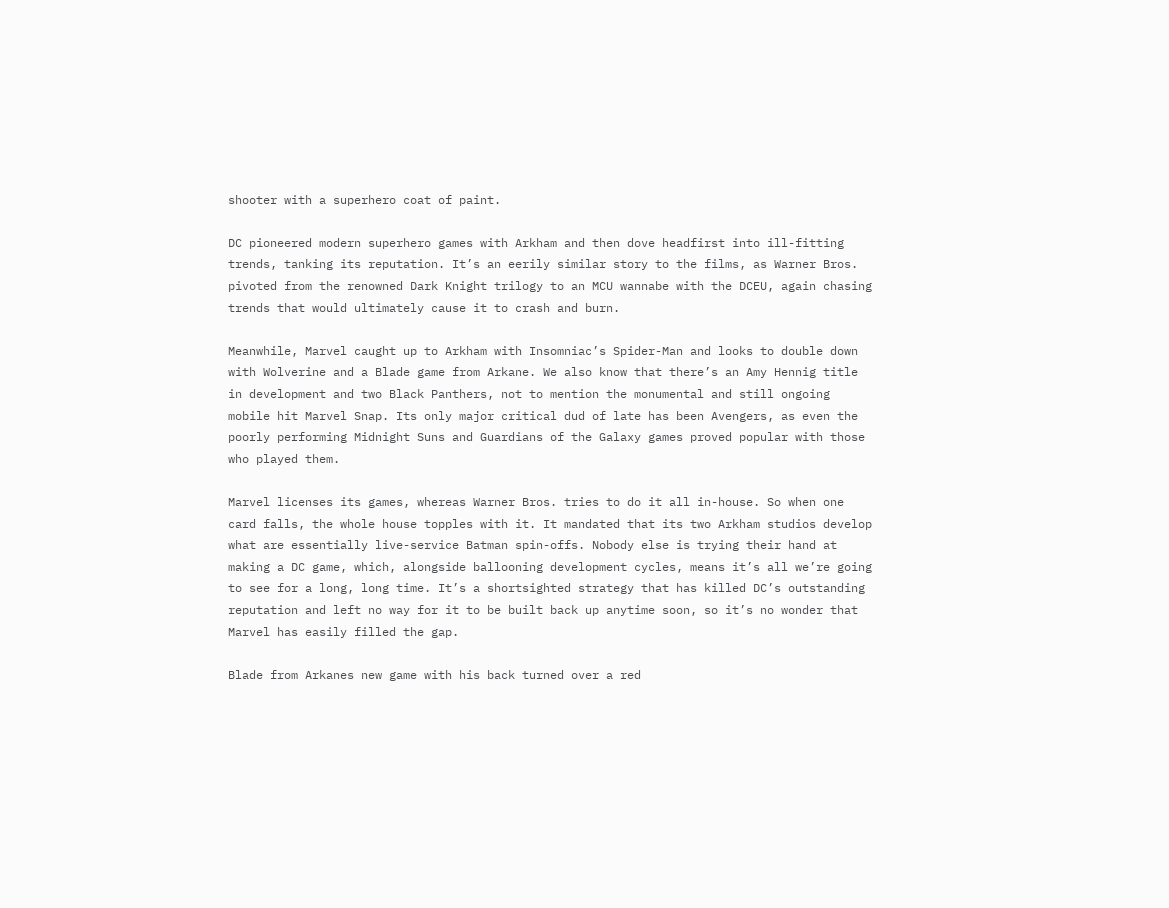shooter with a superhero coat of paint.

DC pioneered modern superhero games with Arkham and then dove headfirst into ill-fitting trends, tanking its reputation. It’s an eerily similar story to the films, as Warner Bros. pivoted from the renowned Dark Knight trilogy to an MCU wannabe with the DCEU, again chasing trends that would ultimately cause it to crash and burn.

Meanwhile, Marvel caught up to Arkham with Insomniac’s Spider-Man and looks to double down with Wolverine and a Blade game from Arkane. We also know that there’s an Amy Hennig title in development and two Black Panthers, not to mention the monumental and still ongoing mobile hit Marvel Snap. Its only major critical dud of late has been Avengers, as even the poorly performing Midnight Suns and Guardians of the Galaxy games proved popular with those who played them.

Marvel licenses its games, whereas Warner Bros. tries to do it all in-house. So when one card falls, the whole house topples with it. It mandated that its two Arkham studios develop what are essentially live-service Batman spin-offs. Nobody else is trying their hand at making a DC game, which, alongside ballooning development cycles, means it’s all we’re going to see for a long, long time. It’s a shortsighted strategy that has killed DC’s outstanding reputation and left no way for it to be built back up anytime soon, so it’s no wonder that Marvel has easily filled the gap.

Blade from Arkanes new game with his back turned over a red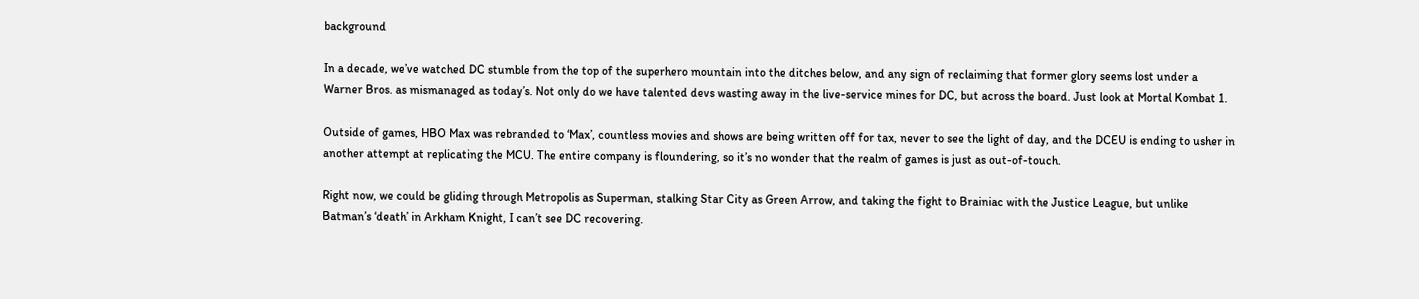background

In a decade, we’ve watched DC stumble from the top of the superhero mountain into the ditches below, and any sign of reclaiming that former glory seems lost under a Warner Bros. as mismanaged as today’s. Not only do we have talented devs wasting away in the live-service mines for DC, but across the board. Just look at Mortal Kombat 1.

Outside of games, HBO Max was rebranded to ‘Max’, countless movies and shows are being written off for tax, never to see the light of day, and the DCEU is ending to usher in another attempt at replicating the MCU. The entire company is floundering, so it’s no wonder that the realm of games is just as out-of-touch.

Right now, we could be gliding through Metropolis as Superman, stalking Star City as Green Arrow, and taking the fight to Brainiac with the Justice League, but unlike Batman’s ‘death’ in Arkham Knight, I can’t see DC recovering.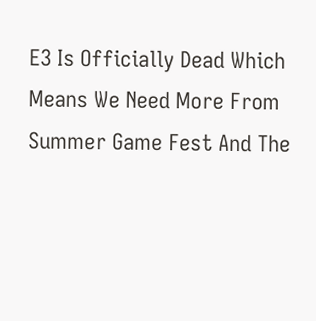E3 Is Officially Dead Which Means We Need More From Summer Game Fest And The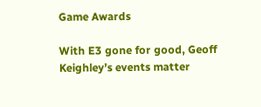Game Awards

With E3 gone for good, Geoff Keighley’s events matter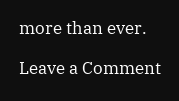more than ever.

Leave a Comment